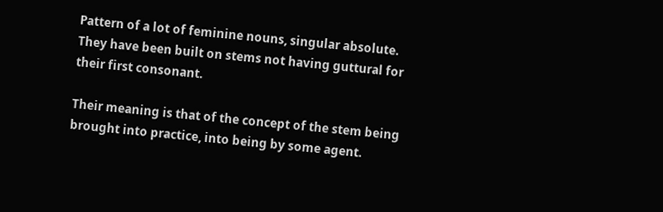Pattern of a lot of feminine nouns, singular absolute. They have been built on stems not having guttural for their first consonant.

Their meaning is that of the concept of the stem being brought into practice, into being by some agent.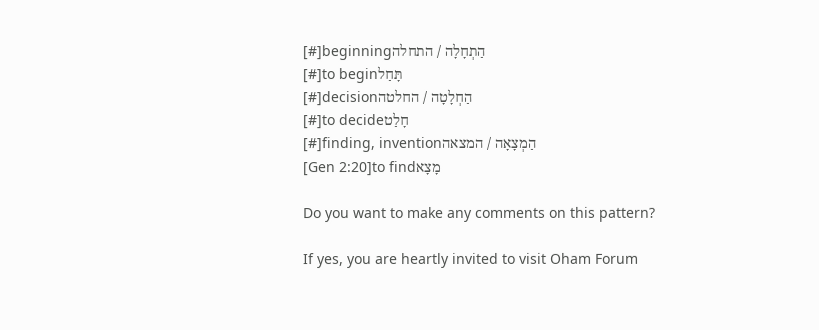[#]beginningהַתְחָלָה / התחלה
[#]to beginתָּחַל
[#]decisionהַחְלָטָה / החלטה
[#]to decideחָלַט
[#]finding, inventionהַמְצָאָה / המצאה
[Gen 2:20]to findמָצָא

Do you want to make any comments on this pattern?

If yes, you are heartly invited to visit Oham Forum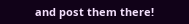and post them there!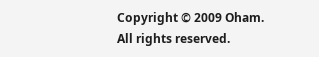Copyright © 2009 Oham. All rights reserved.